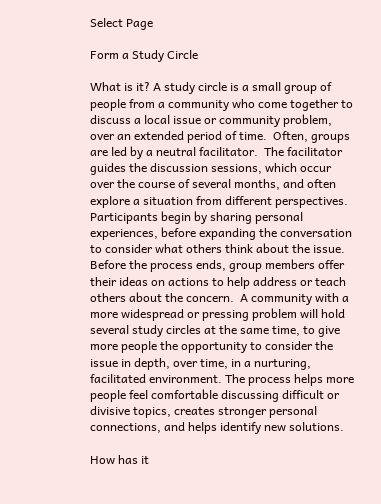Select Page

Form a Study Circle

What is it? A study circle is a small group of people from a community who come together to discuss a local issue or community problem, over an extended period of time.  Often, groups are led by a neutral facilitator.  The facilitator guides the discussion sessions, which occur over the course of several months, and often explore a situation from different perspectives.  Participants begin by sharing personal experiences, before expanding the conversation to consider what others think about the issue.  Before the process ends, group members offer their ideas on actions to help address or teach others about the concern.  A community with a more widespread or pressing problem will hold several study circles at the same time, to give more people the opportunity to consider the issue in depth, over time, in a nurturing, facilitated environment. The process helps more people feel comfortable discussing difficult or divisive topics, creates stronger personal connections, and helps identify new solutions.

How has it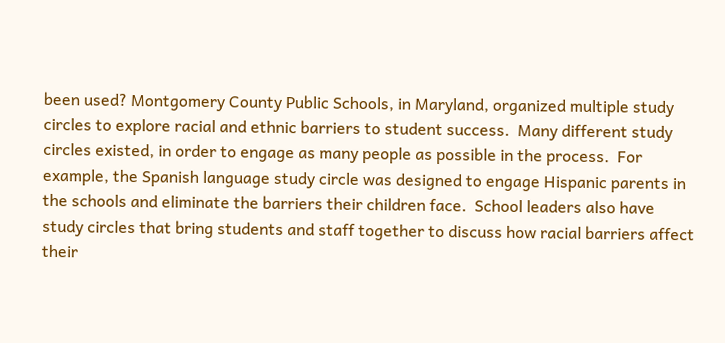been used? Montgomery County Public Schools, in Maryland, organized multiple study circles to explore racial and ethnic barriers to student success.  Many different study circles existed, in order to engage as many people as possible in the process.  For example, the Spanish language study circle was designed to engage Hispanic parents in the schools and eliminate the barriers their children face.  School leaders also have study circles that bring students and staff together to discuss how racial barriers affect their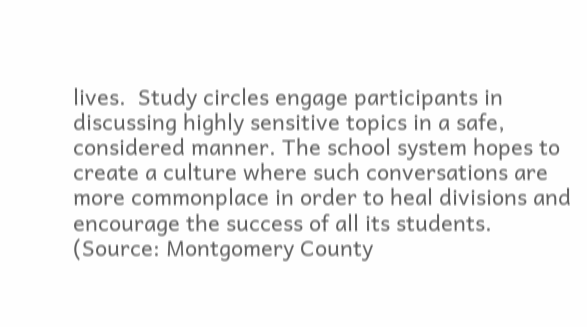lives.  Study circles engage participants in discussing highly sensitive topics in a safe, considered manner. The school system hopes to create a culture where such conversations are more commonplace in order to heal divisions and encourage the success of all its students. (Source: Montgomery County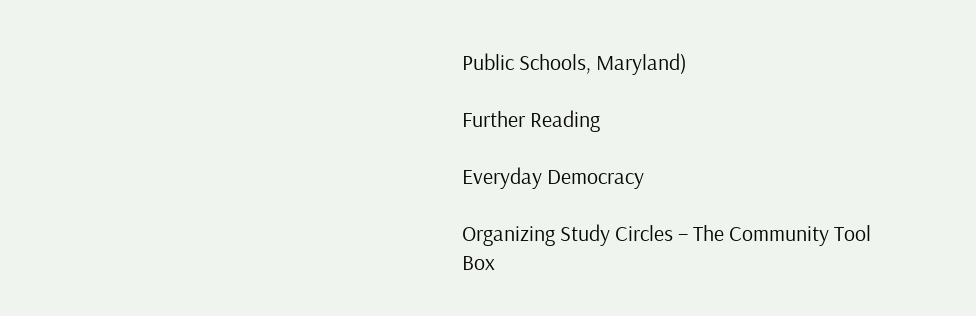Public Schools, Maryland)

Further Reading

Everyday Democracy

Organizing Study Circles – The Community Tool Box